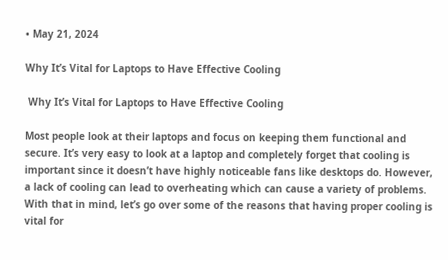• May 21, 2024

Why It’s Vital for Laptops to Have Effective Cooling

 Why It’s Vital for Laptops to Have Effective Cooling

Most people look at their laptops and focus on keeping them functional and secure. It’s very easy to look at a laptop and completely forget that cooling is important since it doesn’t have highly noticeable fans like desktops do. However, a lack of cooling can lead to overheating which can cause a variety of problems. With that in mind, let’s go over some of the reasons that having proper cooling is vital for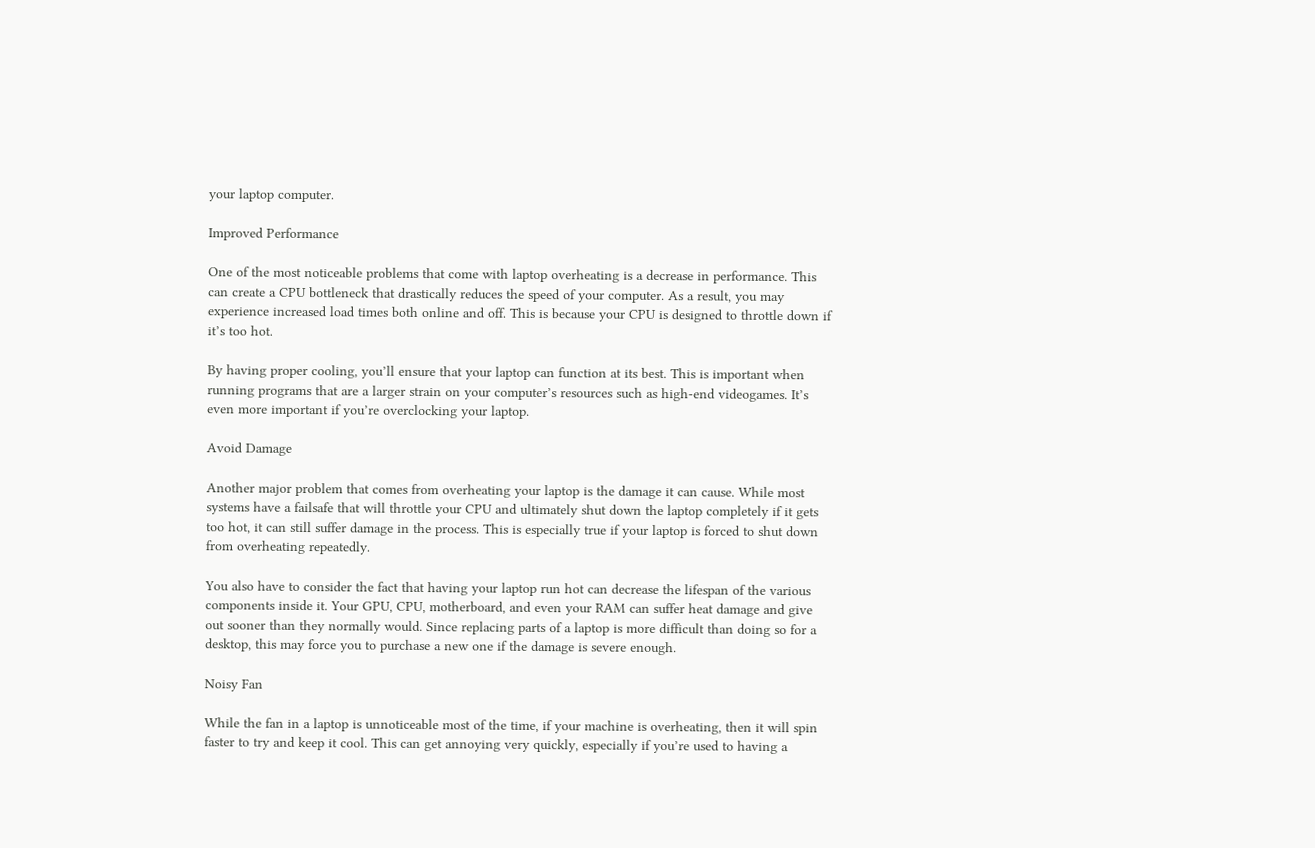your laptop computer.

Improved Performance

One of the most noticeable problems that come with laptop overheating is a decrease in performance. This can create a CPU bottleneck that drastically reduces the speed of your computer. As a result, you may experience increased load times both online and off. This is because your CPU is designed to throttle down if it’s too hot.

By having proper cooling, you’ll ensure that your laptop can function at its best. This is important when running programs that are a larger strain on your computer’s resources such as high-end videogames. It’s even more important if you’re overclocking your laptop.

Avoid Damage

Another major problem that comes from overheating your laptop is the damage it can cause. While most systems have a failsafe that will throttle your CPU and ultimately shut down the laptop completely if it gets too hot, it can still suffer damage in the process. This is especially true if your laptop is forced to shut down from overheating repeatedly.

You also have to consider the fact that having your laptop run hot can decrease the lifespan of the various components inside it. Your GPU, CPU, motherboard, and even your RAM can suffer heat damage and give out sooner than they normally would. Since replacing parts of a laptop is more difficult than doing so for a desktop, this may force you to purchase a new one if the damage is severe enough.

Noisy Fan

While the fan in a laptop is unnoticeable most of the time, if your machine is overheating, then it will spin faster to try and keep it cool. This can get annoying very quickly, especially if you’re used to having a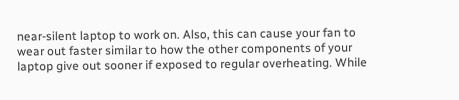near-silent laptop to work on. Also, this can cause your fan to wear out faster similar to how the other components of your laptop give out sooner if exposed to regular overheating. While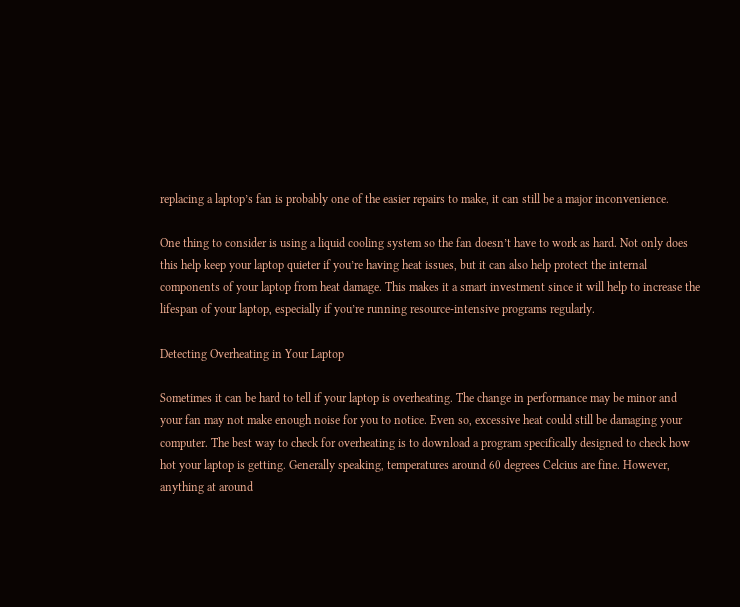replacing a laptop’s fan is probably one of the easier repairs to make, it can still be a major inconvenience.

One thing to consider is using a liquid cooling system so the fan doesn’t have to work as hard. Not only does this help keep your laptop quieter if you’re having heat issues, but it can also help protect the internal components of your laptop from heat damage. This makes it a smart investment since it will help to increase the lifespan of your laptop, especially if you’re running resource-intensive programs regularly.

Detecting Overheating in Your Laptop

Sometimes it can be hard to tell if your laptop is overheating. The change in performance may be minor and your fan may not make enough noise for you to notice. Even so, excessive heat could still be damaging your computer. The best way to check for overheating is to download a program specifically designed to check how hot your laptop is getting. Generally speaking, temperatures around 60 degrees Celcius are fine. However, anything at around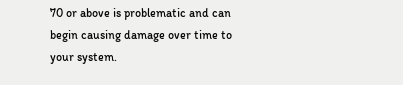70 or above is problematic and can begin causing damage over time to your system.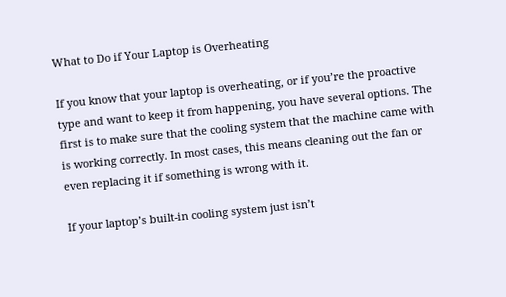What to Do if Your Laptop is Overheating

If you know that your laptop is overheating, or if you’re the proactive type and want to keep it from happening, you have several options. The first is to make sure that the cooling system that the machine came with is working correctly. In most cases, this means cleaning out the fan or even replacing it if something is wrong with it.

If your laptop’s built-in cooling system just isn’t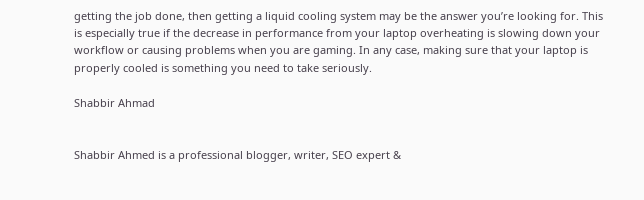getting the job done, then getting a liquid cooling system may be the answer you’re looking for. This is especially true if the decrease in performance from your laptop overheating is slowing down your workflow or causing problems when you are gaming. In any case, making sure that your laptop is properly cooled is something you need to take seriously.

Shabbir Ahmad


Shabbir Ahmed is a professional blogger, writer, SEO expert &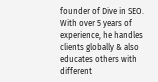founder of Dive in SEO. With over 5 years of experience, he handles clients globally & also educates others with different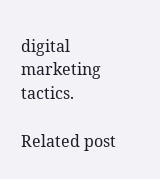digital marketing tactics.

Related post